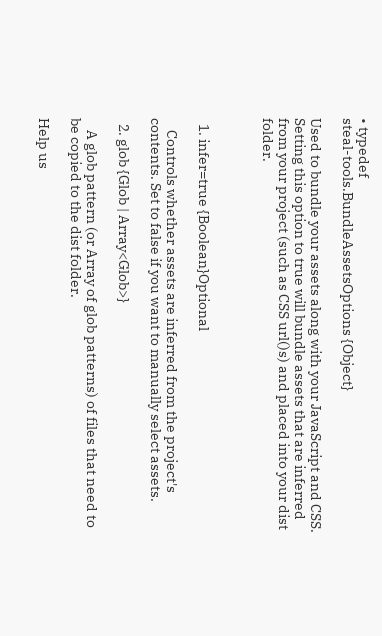• typedef
steal-tools.BundleAssetsOptions {Object}

Used to bundle your assets along with your JavaScript and CSS. Setting this option to true will bundle assets that are inferred from your project (such as CSS url()s) and placed into your dist folder.



  1. infer=true {Boolean}Optional

    Controls whether assets are inferred from the project's contents. Set to false if you want to manually select assets.

  2. glob {Glob | Array<Glob>}

    A glob pattern (or Array of glob patterns) of files that need to be copied to the dist folder.

Help us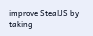improve StealJS by taking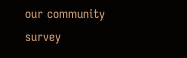our community survey